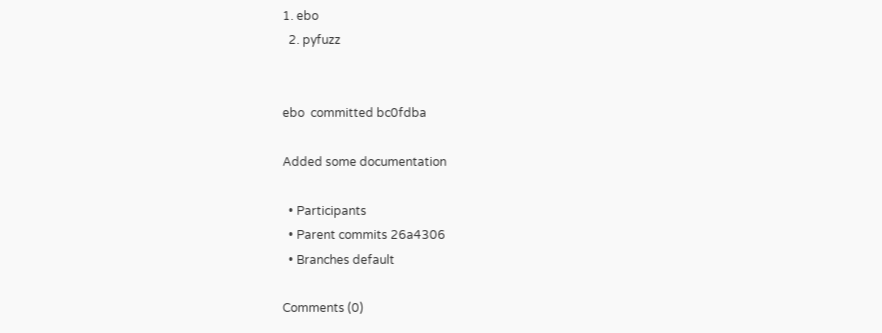1. ebo
  2. pyfuzz


ebo  committed bc0fdba

Added some documentation

  • Participants
  • Parent commits 26a4306
  • Branches default

Comments (0)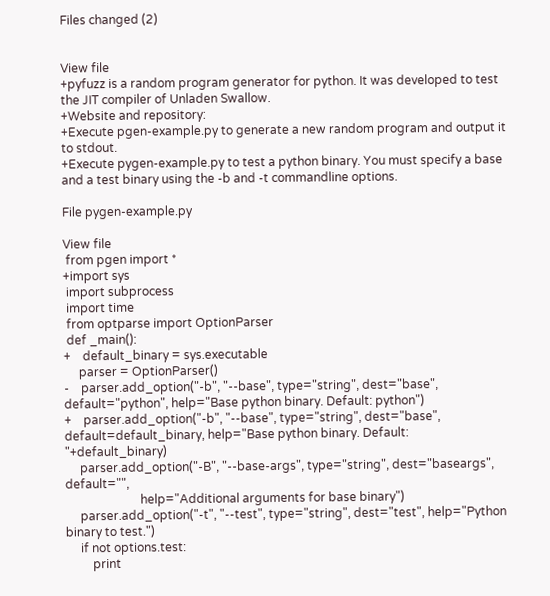Files changed (2)


View file
+pyfuzz is a random program generator for python. It was developed to test the JIT compiler of Unladen Swallow.
+Website and repository:
+Execute pgen-example.py to generate a new random program and output it to stdout.
+Execute pygen-example.py to test a python binary. You must specify a base and a test binary using the -b and -t commandline options.

File pygen-example.py

View file
 from pgen import *
+import sys
 import subprocess
 import time
 from optparse import OptionParser
 def _main():
+    default_binary = sys.executable
     parser = OptionParser()
-    parser.add_option("-b", "--base", type="string", dest="base", default="python", help="Base python binary. Default: python")
+    parser.add_option("-b", "--base", type="string", dest="base", default=default_binary, help="Base python binary. Default: "+default_binary)
     parser.add_option("-B", "--base-args", type="string", dest="baseargs", default="",
                         help="Additional arguments for base binary")
     parser.add_option("-t", "--test", type="string", dest="test", help="Python binary to test.")
     if not options.test:
         print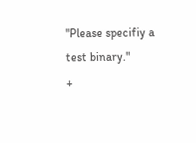"Please specifiy a test binary."
+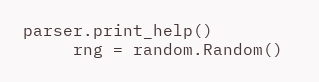parser.print_help()
     rng = random.Random()